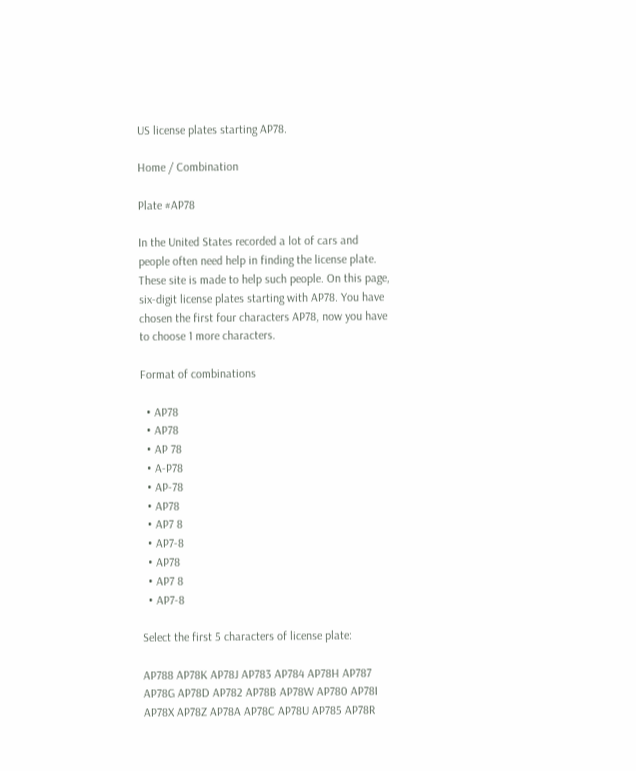US license plates starting AP78.

Home / Combination

Plate #AP78

In the United States recorded a lot of cars and people often need help in finding the license plate. These site is made to help such people. On this page, six-digit license plates starting with AP78. You have chosen the first four characters AP78, now you have to choose 1 more characters.

Format of combinations

  • AP78
  • AP78
  • AP 78
  • A-P78
  • AP-78
  • AP78
  • AP7 8
  • AP7-8
  • AP78
  • AP7 8
  • AP7-8

Select the first 5 characters of license plate:

AP788 AP78K AP78J AP783 AP784 AP78H AP787 AP78G AP78D AP782 AP78B AP78W AP780 AP78I AP78X AP78Z AP78A AP78C AP78U AP785 AP78R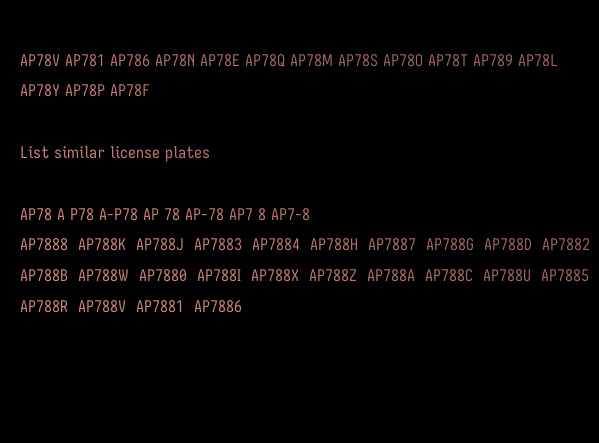AP78V AP781 AP786 AP78N AP78E AP78Q AP78M AP78S AP78O AP78T AP789 AP78L AP78Y AP78P AP78F

List similar license plates

AP78 A P78 A-P78 AP 78 AP-78 AP7 8 AP7-8
AP7888  AP788K  AP788J  AP7883  AP7884  AP788H  AP7887  AP788G  AP788D  AP7882  AP788B  AP788W  AP7880  AP788I  AP788X  AP788Z  AP788A  AP788C  AP788U  AP7885  AP788R  AP788V  AP7881  AP7886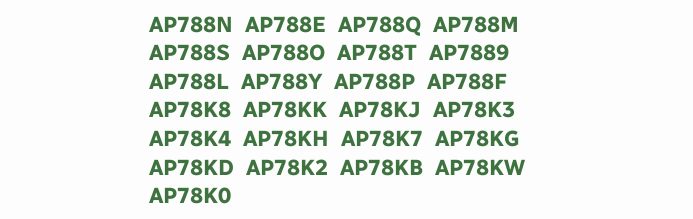AP788N  AP788E  AP788Q  AP788M  AP788S  AP788O  AP788T  AP7889  AP788L  AP788Y  AP788P  AP788F
AP78K8  AP78KK  AP78KJ  AP78K3  AP78K4  AP78KH  AP78K7  AP78KG  AP78KD  AP78K2  AP78KB  AP78KW  AP78K0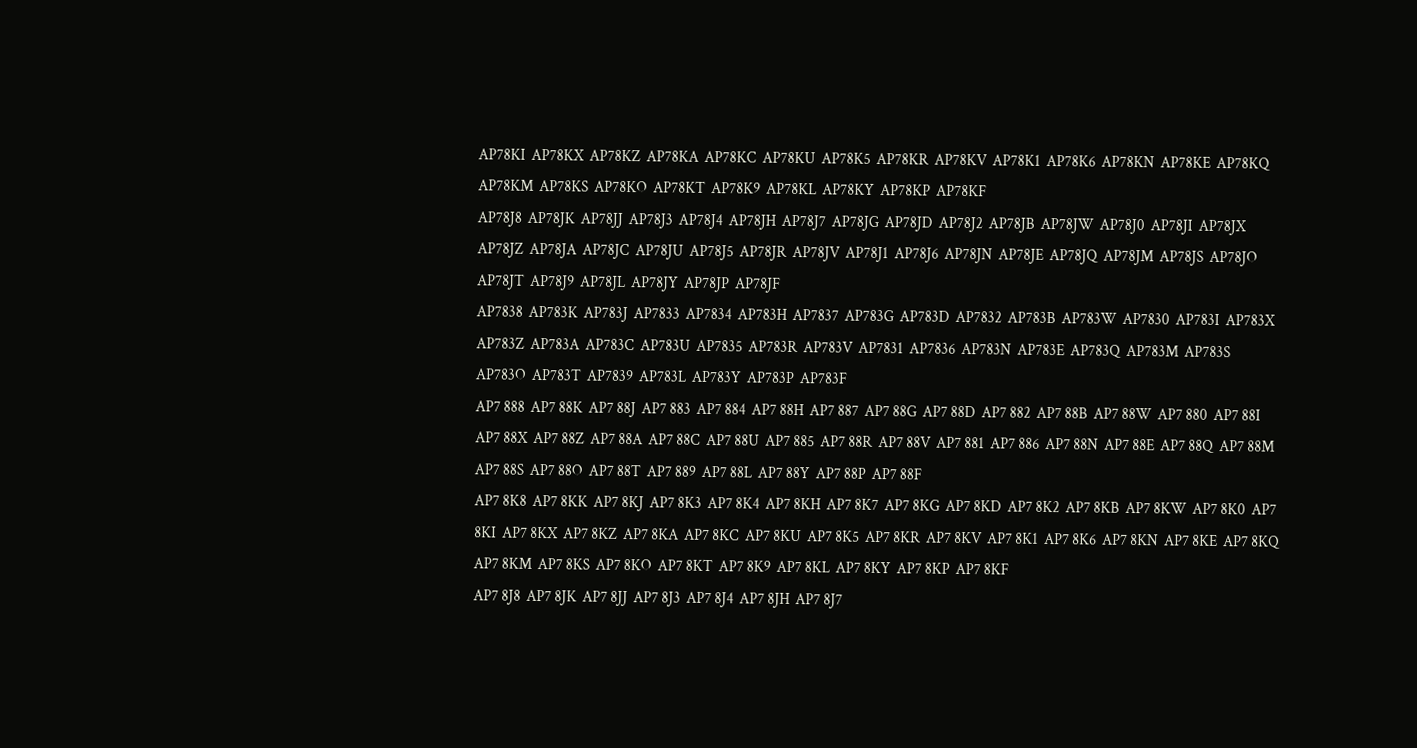AP78KI  AP78KX  AP78KZ  AP78KA  AP78KC  AP78KU  AP78K5  AP78KR  AP78KV  AP78K1  AP78K6  AP78KN  AP78KE  AP78KQ  AP78KM  AP78KS  AP78KO  AP78KT  AP78K9  AP78KL  AP78KY  AP78KP  AP78KF
AP78J8  AP78JK  AP78JJ  AP78J3  AP78J4  AP78JH  AP78J7  AP78JG  AP78JD  AP78J2  AP78JB  AP78JW  AP78J0  AP78JI  AP78JX  AP78JZ  AP78JA  AP78JC  AP78JU  AP78J5  AP78JR  AP78JV  AP78J1  AP78J6  AP78JN  AP78JE  AP78JQ  AP78JM  AP78JS  AP78JO  AP78JT  AP78J9  AP78JL  AP78JY  AP78JP  AP78JF
AP7838  AP783K  AP783J  AP7833  AP7834  AP783H  AP7837  AP783G  AP783D  AP7832  AP783B  AP783W  AP7830  AP783I  AP783X  AP783Z  AP783A  AP783C  AP783U  AP7835  AP783R  AP783V  AP7831  AP7836  AP783N  AP783E  AP783Q  AP783M  AP783S  AP783O  AP783T  AP7839  AP783L  AP783Y  AP783P  AP783F
AP7 888  AP7 88K  AP7 88J  AP7 883  AP7 884  AP7 88H  AP7 887  AP7 88G  AP7 88D  AP7 882  AP7 88B  AP7 88W  AP7 880  AP7 88I  AP7 88X  AP7 88Z  AP7 88A  AP7 88C  AP7 88U  AP7 885  AP7 88R  AP7 88V  AP7 881  AP7 886  AP7 88N  AP7 88E  AP7 88Q  AP7 88M  AP7 88S  AP7 88O  AP7 88T  AP7 889  AP7 88L  AP7 88Y  AP7 88P  AP7 88F
AP7 8K8  AP7 8KK  AP7 8KJ  AP7 8K3  AP7 8K4  AP7 8KH  AP7 8K7  AP7 8KG  AP7 8KD  AP7 8K2  AP7 8KB  AP7 8KW  AP7 8K0  AP7 8KI  AP7 8KX  AP7 8KZ  AP7 8KA  AP7 8KC  AP7 8KU  AP7 8K5  AP7 8KR  AP7 8KV  AP7 8K1  AP7 8K6  AP7 8KN  AP7 8KE  AP7 8KQ  AP7 8KM  AP7 8KS  AP7 8KO  AP7 8KT  AP7 8K9  AP7 8KL  AP7 8KY  AP7 8KP  AP7 8KF
AP7 8J8  AP7 8JK  AP7 8JJ  AP7 8J3  AP7 8J4  AP7 8JH  AP7 8J7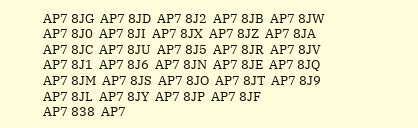AP7 8JG  AP7 8JD  AP7 8J2  AP7 8JB  AP7 8JW  AP7 8J0  AP7 8JI  AP7 8JX  AP7 8JZ  AP7 8JA  AP7 8JC  AP7 8JU  AP7 8J5  AP7 8JR  AP7 8JV  AP7 8J1  AP7 8J6  AP7 8JN  AP7 8JE  AP7 8JQ  AP7 8JM  AP7 8JS  AP7 8JO  AP7 8JT  AP7 8J9  AP7 8JL  AP7 8JY  AP7 8JP  AP7 8JF
AP7 838  AP7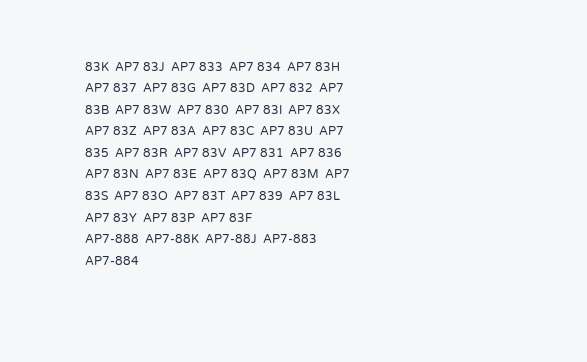83K  AP7 83J  AP7 833  AP7 834  AP7 83H  AP7 837  AP7 83G  AP7 83D  AP7 832  AP7 83B  AP7 83W  AP7 830  AP7 83I  AP7 83X  AP7 83Z  AP7 83A  AP7 83C  AP7 83U  AP7 835  AP7 83R  AP7 83V  AP7 831  AP7 836  AP7 83N  AP7 83E  AP7 83Q  AP7 83M  AP7 83S  AP7 83O  AP7 83T  AP7 839  AP7 83L  AP7 83Y  AP7 83P  AP7 83F
AP7-888  AP7-88K  AP7-88J  AP7-883  AP7-884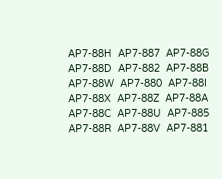AP7-88H  AP7-887  AP7-88G  AP7-88D  AP7-882  AP7-88B  AP7-88W  AP7-880  AP7-88I  AP7-88X  AP7-88Z  AP7-88A  AP7-88C  AP7-88U  AP7-885  AP7-88R  AP7-88V  AP7-881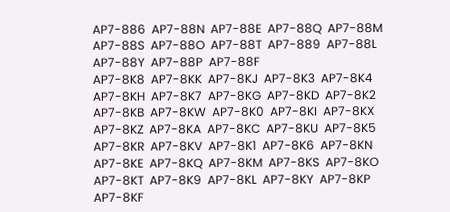AP7-886  AP7-88N  AP7-88E  AP7-88Q  AP7-88M  AP7-88S  AP7-88O  AP7-88T  AP7-889  AP7-88L  AP7-88Y  AP7-88P  AP7-88F
AP7-8K8  AP7-8KK  AP7-8KJ  AP7-8K3  AP7-8K4  AP7-8KH  AP7-8K7  AP7-8KG  AP7-8KD  AP7-8K2  AP7-8KB  AP7-8KW  AP7-8K0  AP7-8KI  AP7-8KX  AP7-8KZ  AP7-8KA  AP7-8KC  AP7-8KU  AP7-8K5  AP7-8KR  AP7-8KV  AP7-8K1  AP7-8K6  AP7-8KN  AP7-8KE  AP7-8KQ  AP7-8KM  AP7-8KS  AP7-8KO  AP7-8KT  AP7-8K9  AP7-8KL  AP7-8KY  AP7-8KP  AP7-8KF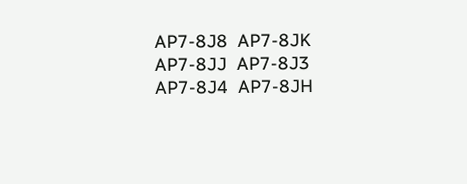AP7-8J8  AP7-8JK  AP7-8JJ  AP7-8J3  AP7-8J4  AP7-8JH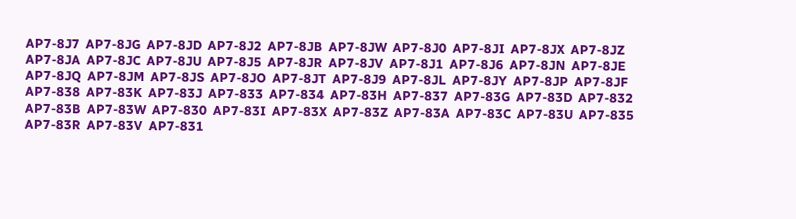AP7-8J7  AP7-8JG  AP7-8JD  AP7-8J2  AP7-8JB  AP7-8JW  AP7-8J0  AP7-8JI  AP7-8JX  AP7-8JZ  AP7-8JA  AP7-8JC  AP7-8JU  AP7-8J5  AP7-8JR  AP7-8JV  AP7-8J1  AP7-8J6  AP7-8JN  AP7-8JE  AP7-8JQ  AP7-8JM  AP7-8JS  AP7-8JO  AP7-8JT  AP7-8J9  AP7-8JL  AP7-8JY  AP7-8JP  AP7-8JF
AP7-838  AP7-83K  AP7-83J  AP7-833  AP7-834  AP7-83H  AP7-837  AP7-83G  AP7-83D  AP7-832  AP7-83B  AP7-83W  AP7-830  AP7-83I  AP7-83X  AP7-83Z  AP7-83A  AP7-83C  AP7-83U  AP7-835  AP7-83R  AP7-83V  AP7-831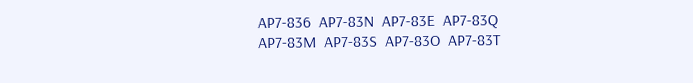AP7-836  AP7-83N  AP7-83E  AP7-83Q  AP7-83M  AP7-83S  AP7-83O  AP7-83T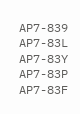AP7-839  AP7-83L  AP7-83Y  AP7-83P  AP7-83F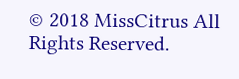© 2018 MissCitrus All Rights Reserved.